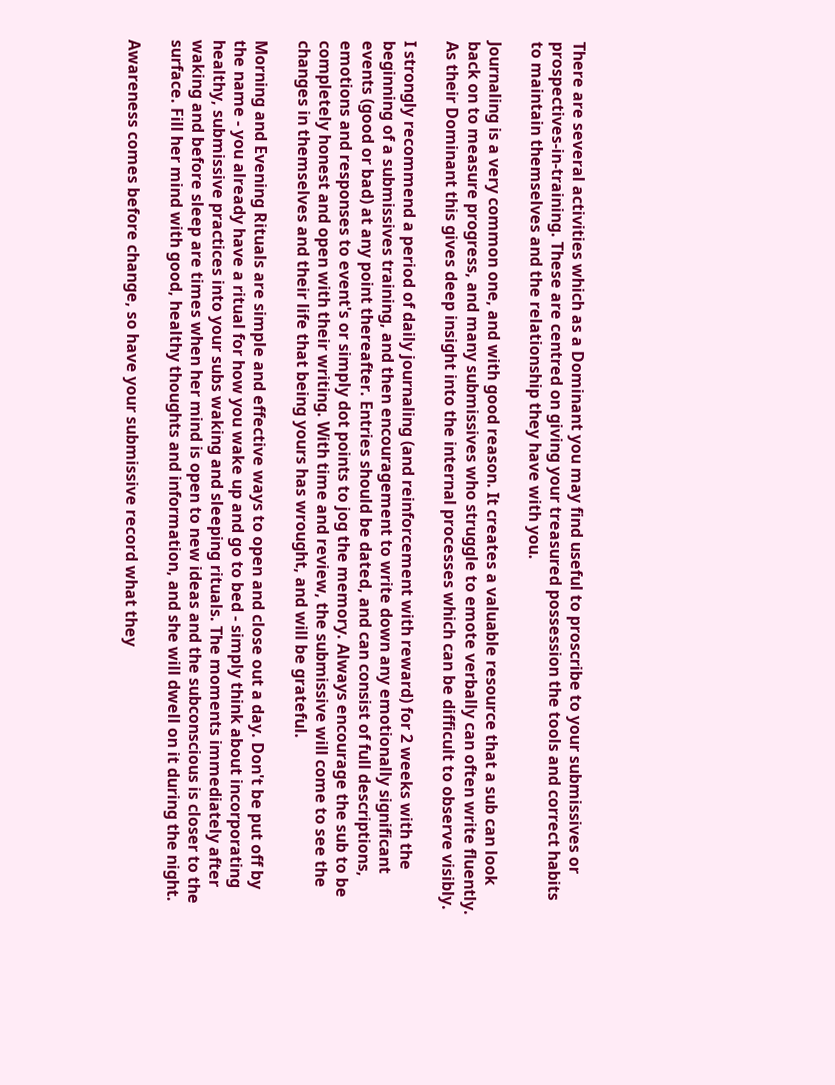There are several activities which as a Dominant you may find useful to proscribe to your submissives or prospectives-in-training. These are centred on giving your treasured possession the tools and correct habits to maintain themselves and the relationship they have with you.

Journaling is a very common one, and with good reason. It creates a valuable resource that a sub can look back on to measure progress, and many submissives who struggle to emote verbally can often write fluently. As their Dominant this gives deep insight into the internal processes which can be difficult to observe visibly.

I strongly recommend a period of daily journaling (and reinforcement with reward) for 2 weeks with the beginning of a submissives training, and then encouragement to write down any emotionally significant events (good or bad) at any point thereafter. Entries should be dated, and can consist of full descriptions, emotions and responses to event's or simply dot points to jog the memory. Always encourage the sub to be completely honest and open with their writing. With time and review, the submissive will come to see the changes in themselves and their life that being yours has wrought, and will be grateful.

Morning and Evening Rituals are simple and effective ways to open and close out a day. Don't be put off by the name - you already have a ritual for how you wake up and go to bed - simply think about incorporating healthy, submissive practices into your subs waking and sleeping rituals. The moments immediately after waking and before sleep are times when her mind is open to new ideas and the subconscious is closer to the surface. Fill her mind with good, healthy thoughts and information, and she will dwell on it during the night.

Awareness comes before change, so have your submissive record what they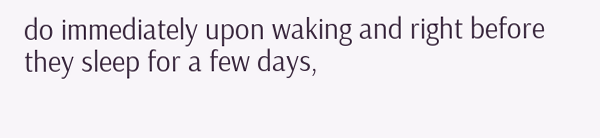do immediately upon waking and right before they sleep for a few days,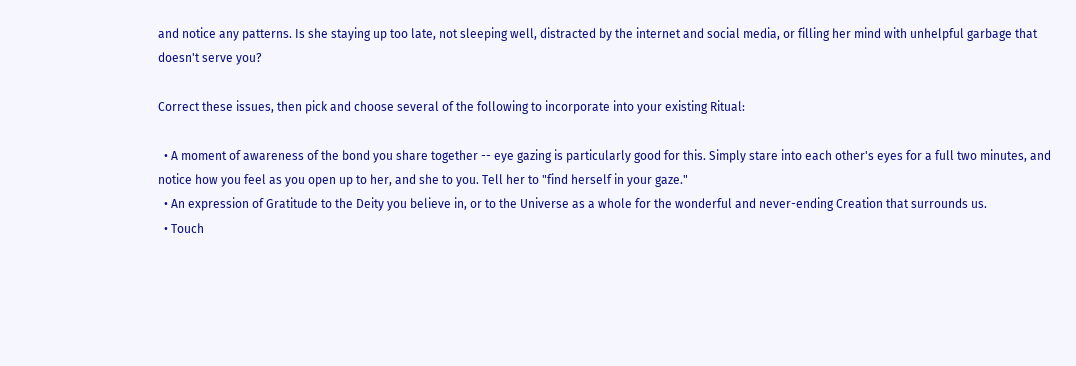and notice any patterns. Is she staying up too late, not sleeping well, distracted by the internet and social media, or filling her mind with unhelpful garbage that doesn't serve you?

Correct these issues, then pick and choose several of the following to incorporate into your existing Ritual:

  • A moment of awareness of the bond you share together -- eye gazing is particularly good for this. Simply stare into each other's eyes for a full two minutes, and notice how you feel as you open up to her, and she to you. Tell her to "find herself in your gaze."
  • An expression of Gratitude to the Deity you believe in, or to the Universe as a whole for the wonderful and never-ending Creation that surrounds us.
  • Touch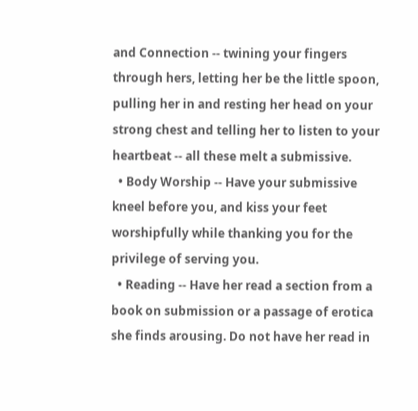and Connection -- twining your fingers through hers, letting her be the little spoon, pulling her in and resting her head on your strong chest and telling her to listen to your heartbeat -- all these melt a submissive.
  • Body Worship -- Have your submissive kneel before you, and kiss your feet worshipfully while thanking you for the privilege of serving you.
  • Reading -- Have her read a section from a book on submission or a passage of erotica she finds arousing. Do not have her read in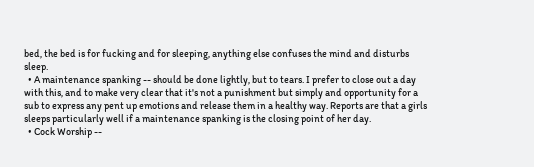bed, the bed is for fucking and for sleeping, anything else confuses the mind and disturbs sleep.
  • A maintenance spanking -- should be done lightly, but to tears. I prefer to close out a day with this, and to make very clear that it's not a punishment but simply and opportunity for a sub to express any pent up emotions and release them in a healthy way. Reports are that a girls sleeps particularly well if a maintenance spanking is the closing point of her day.
  • Cock Worship --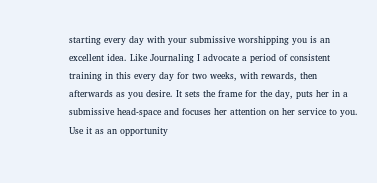starting every day with your submissive worshipping you is an excellent idea. Like Journaling I advocate a period of consistent training in this every day for two weeks, with rewards, then afterwards as you desire. It sets the frame for the day, puts her in a submissive head-space and focuses her attention on her service to you. Use it as an opportunity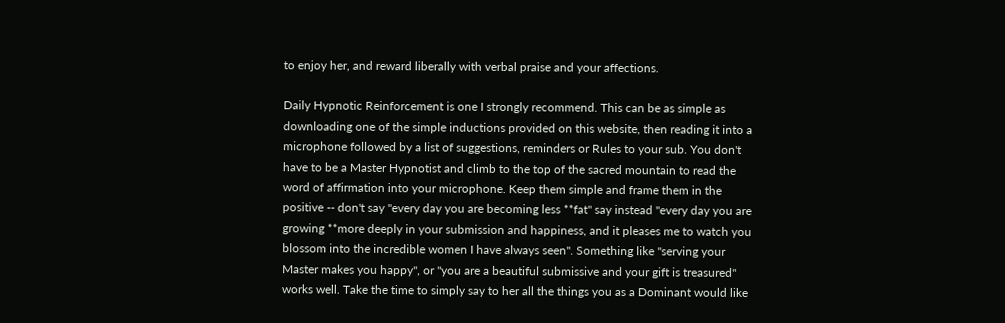to enjoy her, and reward liberally with verbal praise and your affections.

Daily Hypnotic Reinforcement is one I strongly recommend. This can be as simple as downloading one of the simple inductions provided on this website, then reading it into a microphone followed by a list of suggestions, reminders or Rules to your sub. You don't have to be a Master Hypnotist and climb to the top of the sacred mountain to read the word of affirmation into your microphone. Keep them simple and frame them in the positive -- don't say "every day you are becoming less **fat" say instead "every day you are growing **more deeply in your submission and happiness, and it pleases me to watch you blossom into the incredible women I have always seen". Something like "serving your Master makes you happy", or "you are a beautiful submissive and your gift is treasured" works well. Take the time to simply say to her all the things you as a Dominant would like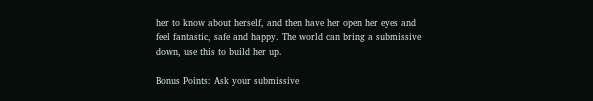her to know about herself, and then have her open her eyes and feel fantastic, safe and happy. The world can bring a submissive down, use this to build her up.

Bonus Points: Ask your submissive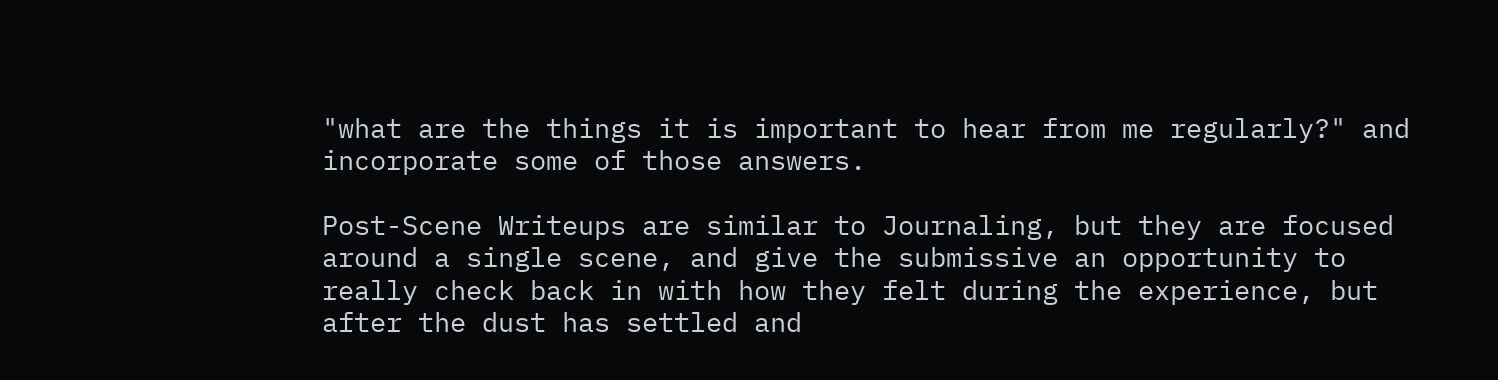"what are the things it is important to hear from me regularly?" and incorporate some of those answers.

Post-Scene Writeups are similar to Journaling, but they are focused around a single scene, and give the submissive an opportunity to really check back in with how they felt during the experience, but after the dust has settled and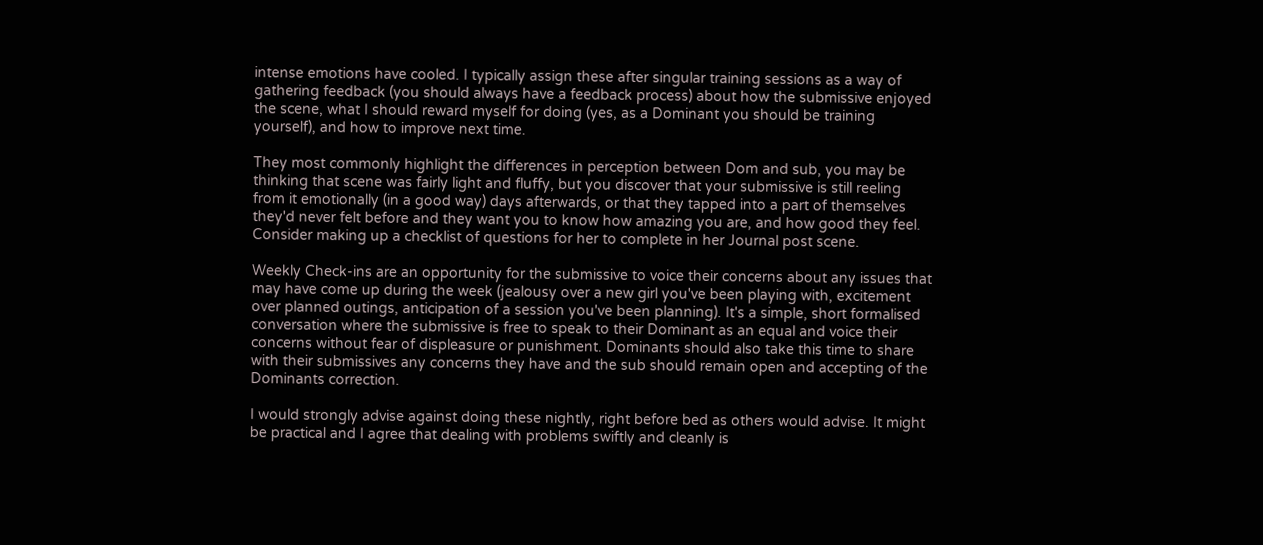intense emotions have cooled. I typically assign these after singular training sessions as a way of gathering feedback (you should always have a feedback process) about how the submissive enjoyed the scene, what I should reward myself for doing (yes, as a Dominant you should be training yourself), and how to improve next time.

They most commonly highlight the differences in perception between Dom and sub, you may be thinking that scene was fairly light and fluffy, but you discover that your submissive is still reeling from it emotionally (in a good way) days afterwards, or that they tapped into a part of themselves they'd never felt before and they want you to know how amazing you are, and how good they feel. Consider making up a checklist of questions for her to complete in her Journal post scene.

Weekly Check-ins are an opportunity for the submissive to voice their concerns about any issues that may have come up during the week (jealousy over a new girl you've been playing with, excitement over planned outings, anticipation of a session you've been planning). It's a simple, short formalised conversation where the submissive is free to speak to their Dominant as an equal and voice their concerns without fear of displeasure or punishment. Dominants should also take this time to share with their submissives any concerns they have and the sub should remain open and accepting of the Dominants correction.

I would strongly advise against doing these nightly, right before bed as others would advise. It might be practical and I agree that dealing with problems swiftly and cleanly is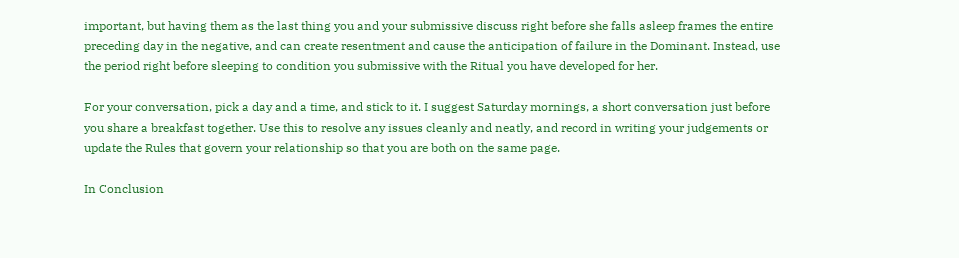important, but having them as the last thing you and your submissive discuss right before she falls asleep frames the entire preceding day in the negative, and can create resentment and cause the anticipation of failure in the Dominant. Instead, use the period right before sleeping to condition you submissive with the Ritual you have developed for her.

For your conversation, pick a day and a time, and stick to it. I suggest Saturday mornings, a short conversation just before you share a breakfast together. Use this to resolve any issues cleanly and neatly, and record in writing your judgements or update the Rules that govern your relationship so that you are both on the same page.

In Conclusion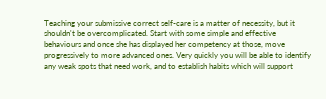Teaching your submissive correct self-care is a matter of necessity, but it shouldn't be overcomplicated. Start with some simple and effective behaviours and once she has displayed her competency at those, move progressively to more advanced ones. Very quickly you will be able to identify any weak spots that need work, and to establish habits which will support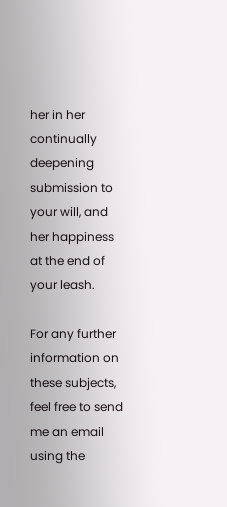her in her continually deepening submission to your will, and her happiness at the end of your leash.

For any further information on these subjects, feel free to send me an email using the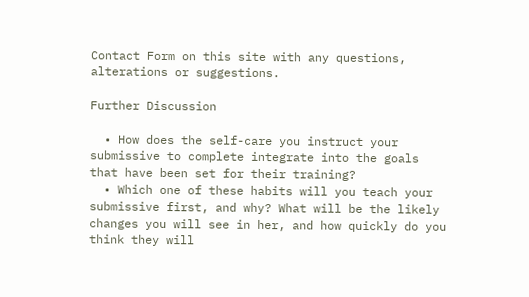Contact Form on this site with any questions, alterations or suggestions.

Further Discussion

  • How does the self-care you instruct your submissive to complete integrate into the goals that have been set for their training?
  • Which one of these habits will you teach your submissive first, and why? What will be the likely changes you will see in her, and how quickly do you think they will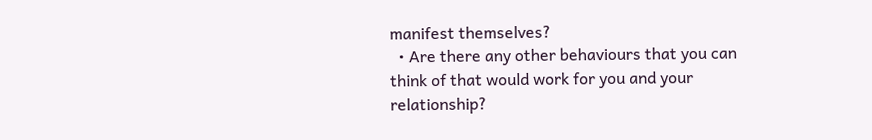manifest themselves?
  • Are there any other behaviours that you can think of that would work for you and your relationship?